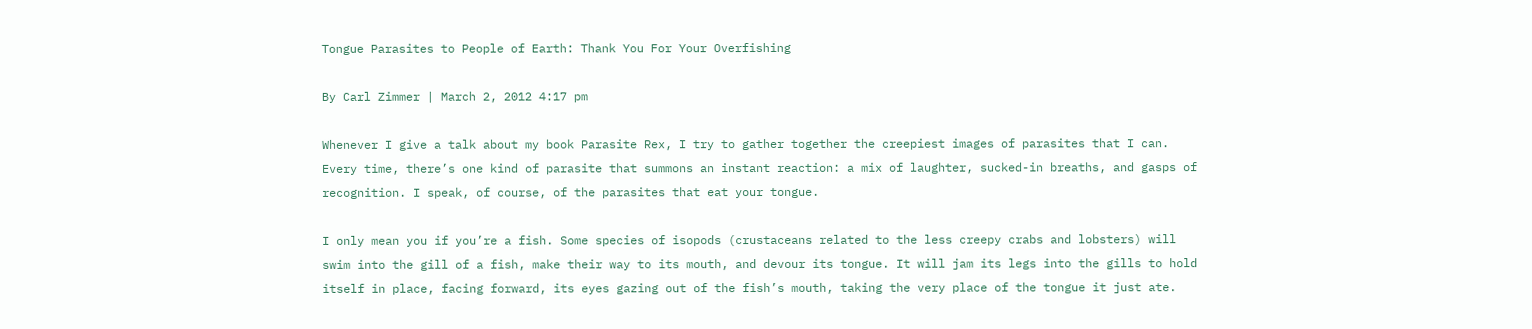Tongue Parasites to People of Earth: Thank You For Your Overfishing

By Carl Zimmer | March 2, 2012 4:17 pm

Whenever I give a talk about my book Parasite Rex, I try to gather together the creepiest images of parasites that I can. Every time, there’s one kind of parasite that summons an instant reaction: a mix of laughter, sucked-in breaths, and gasps of recognition. I speak, of course, of the parasites that eat your tongue.

I only mean you if you’re a fish. Some species of isopods (crustaceans related to the less creepy crabs and lobsters) will swim into the gill of a fish, make their way to its mouth, and devour its tongue. It will jam its legs into the gills to hold itself in place, facing forward, its eyes gazing out of the fish’s mouth, taking the very place of the tongue it just ate.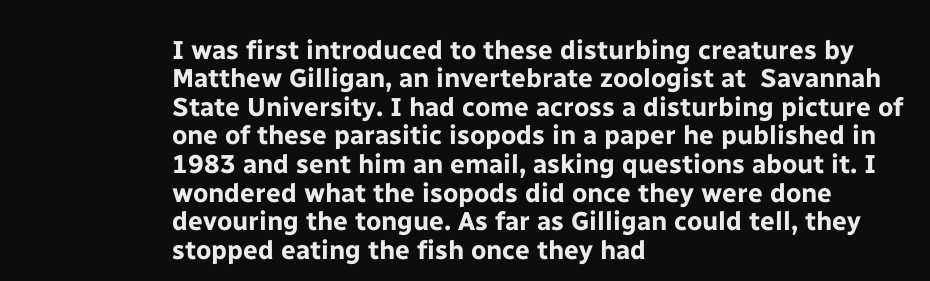I was first introduced to these disturbing creatures by Matthew Gilligan, an invertebrate zoologist at  Savannah State University. I had come across a disturbing picture of one of these parasitic isopods in a paper he published in 1983 and sent him an email, asking questions about it. I wondered what the isopods did once they were done devouring the tongue. As far as Gilligan could tell, they stopped eating the fish once they had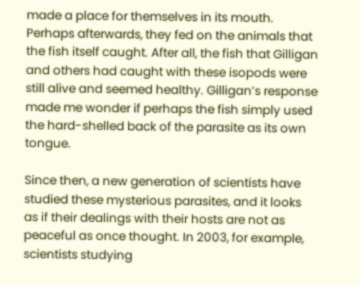made a place for themselves in its mouth. Perhaps afterwards, they fed on the animals that the fish itself caught. After all, the fish that Gilligan and others had caught with these isopods were still alive and seemed healthy. Gilligan’s response made me wonder if perhaps the fish simply used the hard-shelled back of the parasite as its own tongue.

Since then, a new generation of scientists have studied these mysterious parasites, and it looks as if their dealings with their hosts are not as peaceful as once thought. In 2003, for example, scientists studying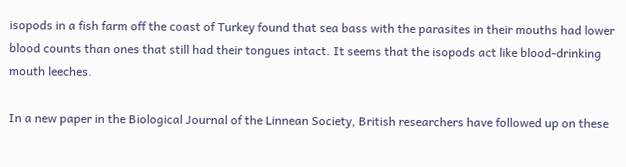isopods in a fish farm off the coast of Turkey found that sea bass with the parasites in their mouths had lower blood counts than ones that still had their tongues intact. It seems that the isopods act like blood-drinking mouth leeches.

In a new paper in the Biological Journal of the Linnean Society, British researchers have followed up on these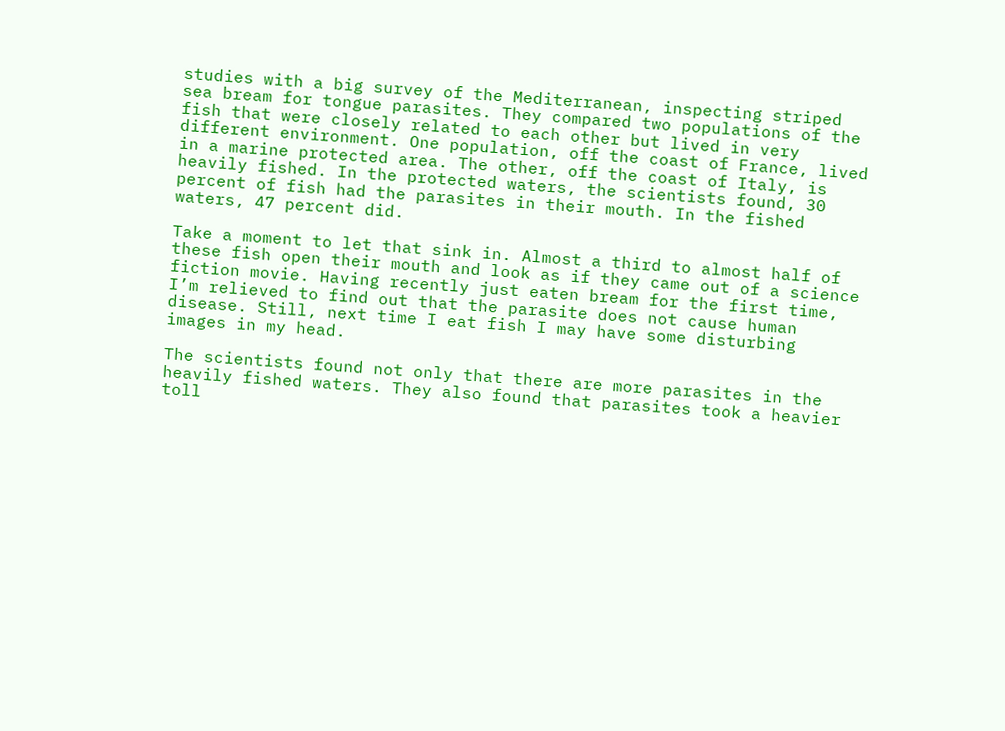studies with a big survey of the Mediterranean, inspecting striped sea bream for tongue parasites. They compared two populations of the fish that were closely related to each other but lived in very different environment. One population, off the coast of France, lived in a marine protected area. The other, off the coast of Italy, is heavily fished. In the protected waters, the scientists found, 30 percent of fish had the parasites in their mouth. In the fished waters, 47 percent did.

Take a moment to let that sink in. Almost a third to almost half of these fish open their mouth and look as if they came out of a science fiction movie. Having recently just eaten bream for the first time, I’m relieved to find out that the parasite does not cause human disease. Still, next time I eat fish I may have some disturbing images in my head.

The scientists found not only that there are more parasites in the heavily fished waters. They also found that parasites took a heavier toll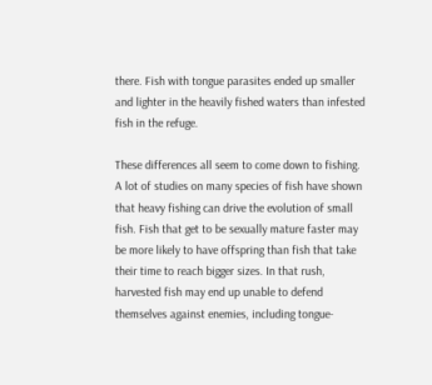there. Fish with tongue parasites ended up smaller and lighter in the heavily fished waters than infested fish in the refuge.

These differences all seem to come down to fishing. A lot of studies on many species of fish have shown that heavy fishing can drive the evolution of small fish. Fish that get to be sexually mature faster may be more likely to have offspring than fish that take their time to reach bigger sizes. In that rush, harvested fish may end up unable to defend themselves against enemies, including tongue-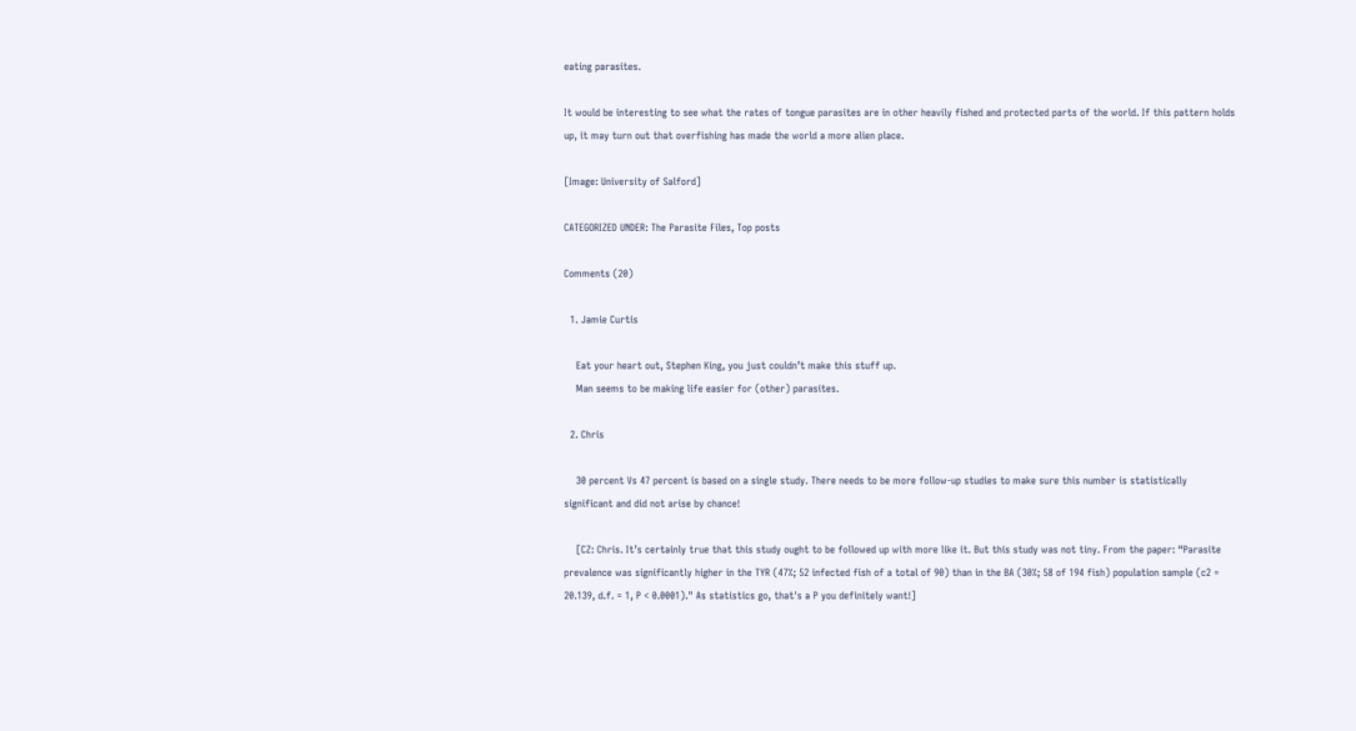eating parasites.

It would be interesting to see what the rates of tongue parasites are in other heavily fished and protected parts of the world. If this pattern holds up, it may turn out that overfishing has made the world a more alien place.

[Image: University of Salford]

CATEGORIZED UNDER: The Parasite Files, Top posts

Comments (20)

  1. Jamie Curtis

    Eat your heart out, Stephen King, you just couldn’t make this stuff up.
    Man seems to be making life easier for (other) parasites.

  2. Chris

    30 percent Vs 47 percent is based on a single study. There needs to be more follow-up studies to make sure this number is statistically significant and did not arise by chance!

    [CZ: Chris. It’s certainly true that this study ought to be followed up with more like it. But this study was not tiny. From the paper: “Parasite prevalence was significantly higher in the TYR (47%; 52 infected fish of a total of 90) than in the BA (30%; 58 of 194 fish) population sample (c2 = 20.139, d.f. = 1, P < 0.0001)." As statistics go, that's a P you definitely want!]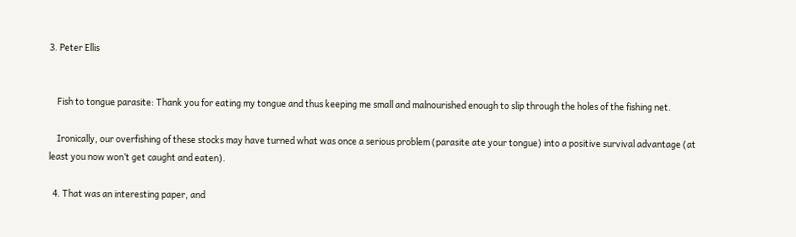3. Peter Ellis


    Fish to tongue parasite: Thank you for eating my tongue and thus keeping me small and malnourished enough to slip through the holes of the fishing net.

    Ironically, our overfishing of these stocks may have turned what was once a serious problem (parasite ate your tongue) into a positive survival advantage (at least you now won’t get caught and eaten).

  4. That was an interesting paper, and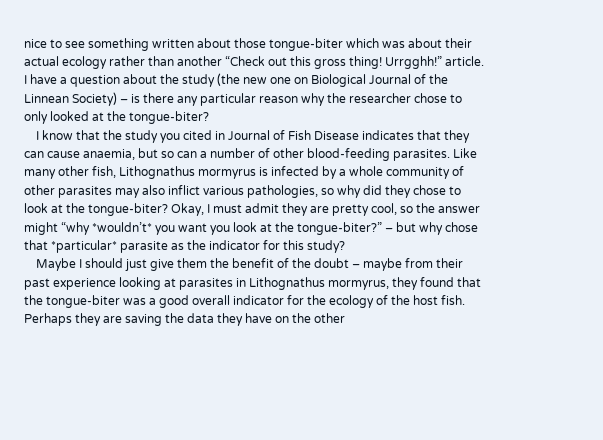nice to see something written about those tongue-biter which was about their actual ecology rather than another “Check out this gross thing! Urrgghh!” article. I have a question about the study (the new one on Biological Journal of the Linnean Society) – is there any particular reason why the researcher chose to only looked at the tongue-biter?
    I know that the study you cited in Journal of Fish Disease indicates that they can cause anaemia, but so can a number of other blood-feeding parasites. Like many other fish, Lithognathus mormyrus is infected by a whole community of other parasites may also inflict various pathologies, so why did they chose to look at the tongue-biter? Okay, I must admit they are pretty cool, so the answer might “why *wouldn’t* you want you look at the tongue-biter?” – but why chose that *particular* parasite as the indicator for this study?
    Maybe I should just give them the benefit of the doubt – maybe from their past experience looking at parasites in Lithognathus mormyrus, they found that the tongue-biter was a good overall indicator for the ecology of the host fish. Perhaps they are saving the data they have on the other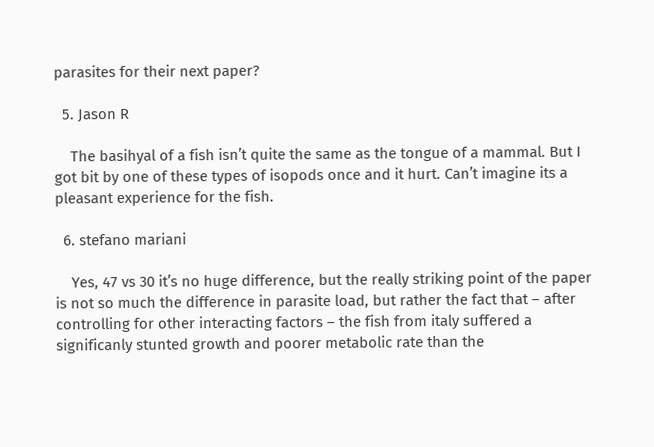parasites for their next paper?

  5. Jason R

    The basihyal of a fish isn’t quite the same as the tongue of a mammal. But I got bit by one of these types of isopods once and it hurt. Can’t imagine its a pleasant experience for the fish.

  6. stefano mariani

    Yes, 47 vs 30 it’s no huge difference, but the really striking point of the paper is not so much the difference in parasite load, but rather the fact that – after controlling for other interacting factors – the fish from italy suffered a significanly stunted growth and poorer metabolic rate than the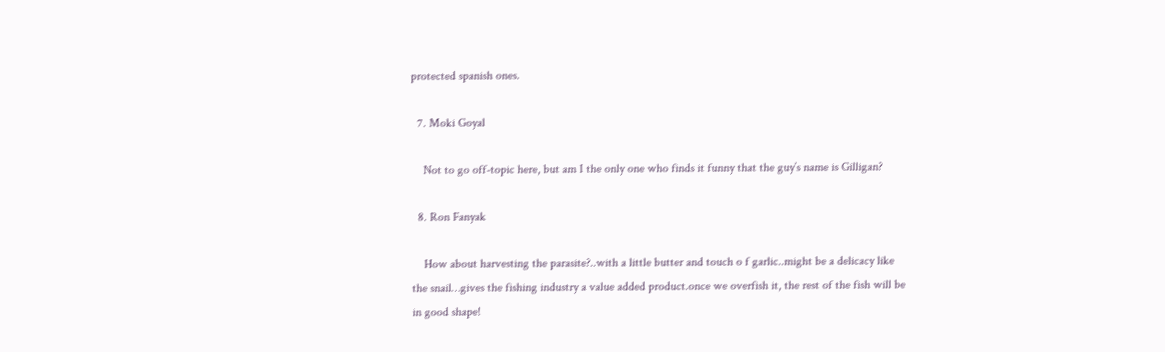protected spanish ones.

  7. Moki Goyal

    Not to go off-topic here, but am I the only one who finds it funny that the guy’s name is Gilligan?

  8. Ron Fanyak

    How about harvesting the parasite?..with a little butter and touch o f garlic..might be a delicacy like the snail…gives the fishing industry a value added product.once we overfish it, the rest of the fish will be in good shape!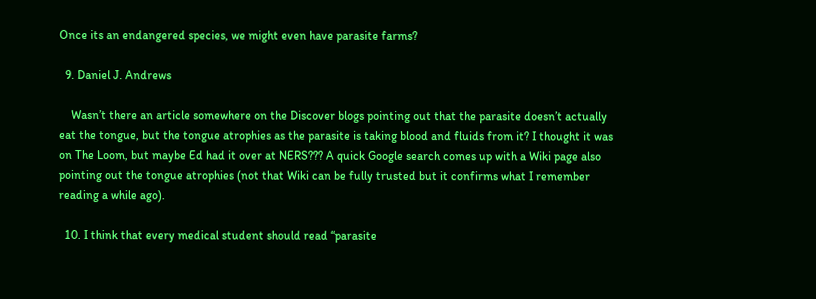Once its an endangered species, we might even have parasite farms?

  9. Daniel J. Andrews

    Wasn’t there an article somewhere on the Discover blogs pointing out that the parasite doesn’t actually eat the tongue, but the tongue atrophies as the parasite is taking blood and fluids from it? I thought it was on The Loom, but maybe Ed had it over at NERS??? A quick Google search comes up with a Wiki page also pointing out the tongue atrophies (not that Wiki can be fully trusted but it confirms what I remember reading a while ago).

  10. I think that every medical student should read “parasite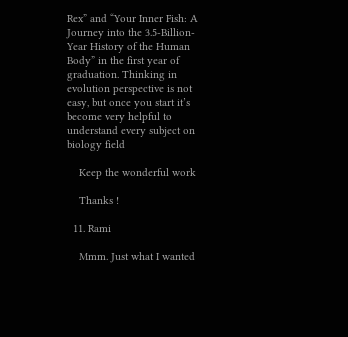Rex” and “Your Inner Fish: A Journey into the 3.5-Billion-Year History of the Human Body” in the first year of graduation. Thinking in evolution perspective is not easy, but once you start it’s become very helpful to understand every subject on biology field

    Keep the wonderful work

    Thanks !

  11. Rami

    Mmm. Just what I wanted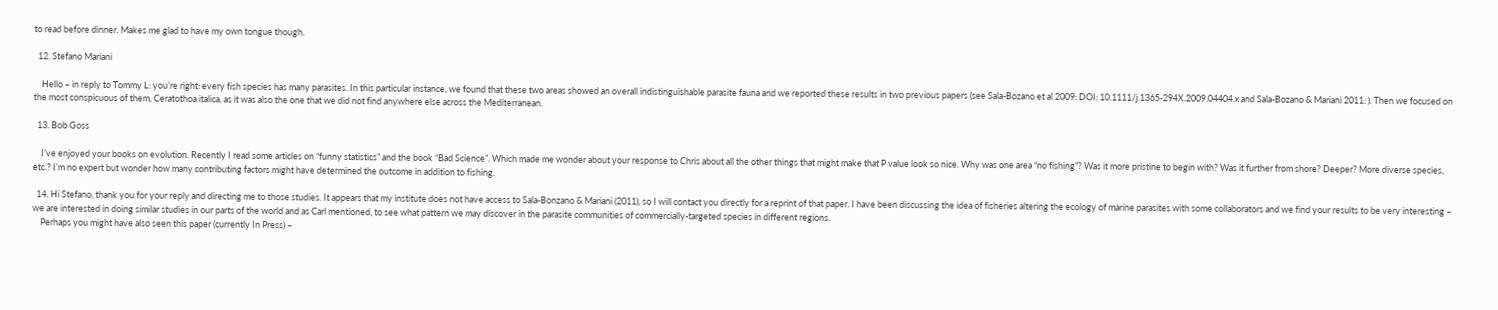to read before dinner. Makes me glad to have my own tongue though.

  12. Stefano Mariani

    Hello – in reply to Tommy L: you’re right: every fish species has many parasites. In this particular instance, we found that these two areas showed an overall indistinguishable parasite fauna and we reported these results in two previous papers (see Sala-Bozano et al 2009: DOI: 10.1111/j.1365-294X.2009.04404.x and Sala-Bozano & Mariani 2011: ). Then we focused on the most conspicuous of them, Ceratothoa italica, as it was also the one that we did not find anywhere else across the Mediterranean.

  13. Bob Goss

    I’ve enjoyed your books on evolution. Recently I read some articles on “funny statistics” and the book “Bad Science”. Which made me wonder about your response to Chris about all the other things that might make that P value look so nice. Why was one area “no fishing”? Was it more pristine to begin with? Was it further from shore? Deeper? More diverse species, etc.? I’m no expert but wonder how many contributing factors might have determined the outcome in addition to fishing.

  14. Hi Stefano, thank you for your reply and directing me to those studies. It appears that my institute does not have access to Sala-Bonzano & Mariani (2011), so I will contact you directly for a reprint of that paper. I have been discussing the idea of fisheries altering the ecology of marine parasites with some collaborators and we find your results to be very interesting – we are interested in doing similar studies in our parts of the world and as Carl mentioned, to see what pattern we may discover in the parasite communities of commercially-targeted species in different regions.
    Perhaps you might have also seen this paper (currently In Press) –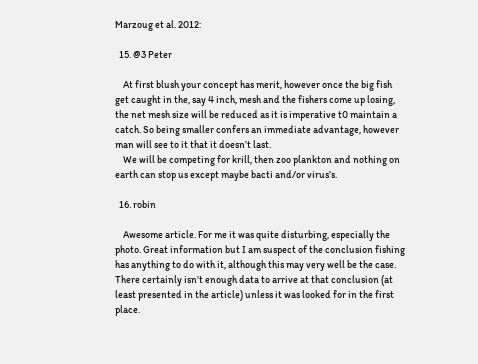Marzoug et al. 2012:

  15. @3 Peter

    At first blush your concept has merit, however once the big fish get caught in the, say 4 inch, mesh and the fishers come up losing, the net mesh size will be reduced as it is imperative t0 maintain a catch. So being smaller confers an immediate advantage, however man will see to it that it doesn’t last.
    We will be competing for krill, then zoo plankton and nothing on earth can stop us except maybe bacti and/or virus’s.

  16. robin

    Awesome article. For me it was quite disturbing, especially the photo. Great information but I am suspect of the conclusion fishing has anything to do with it, although this may very well be the case. There certainly isn’t enough data to arrive at that conclusion (at least presented in the article) unless it was looked for in the first place.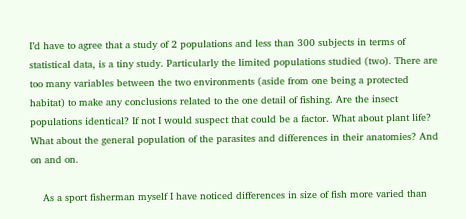I’d have to agree that a study of 2 populations and less than 300 subjects in terms of statistical data, is a tiny study. Particularly the limited populations studied (two). There are too many variables between the two environments (aside from one being a protected habitat) to make any conclusions related to the one detail of fishing. Are the insect populations identical? If not I would suspect that could be a factor. What about plant life? What about the general population of the parasites and differences in their anatomies? And on and on.

    As a sport fisherman myself I have noticed differences in size of fish more varied than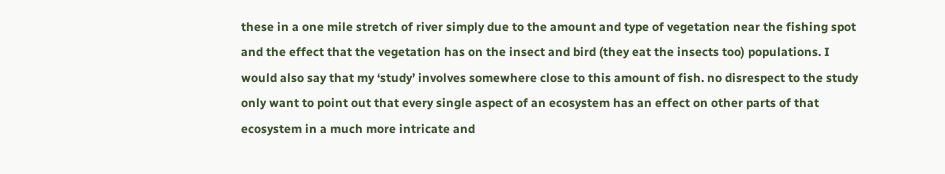these in a one mile stretch of river simply due to the amount and type of vegetation near the fishing spot and the effect that the vegetation has on the insect and bird (they eat the insects too) populations. I would also say that my ‘study’ involves somewhere close to this amount of fish. no disrespect to the study only want to point out that every single aspect of an ecosystem has an effect on other parts of that ecosystem in a much more intricate and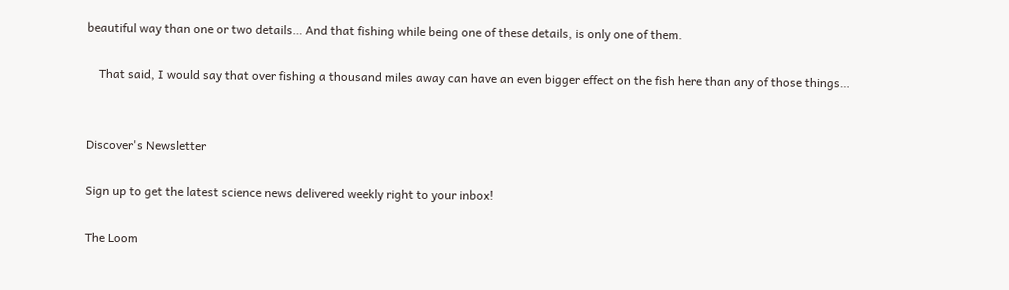beautiful way than one or two details… And that fishing while being one of these details, is only one of them.

    That said, I would say that over fishing a thousand miles away can have an even bigger effect on the fish here than any of those things…


Discover's Newsletter

Sign up to get the latest science news delivered weekly right to your inbox!

The Loom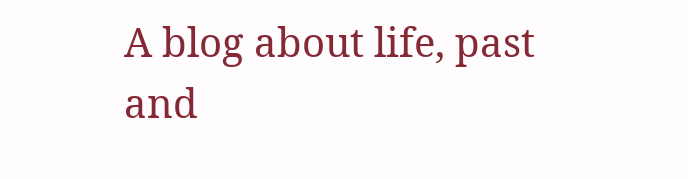A blog about life, past and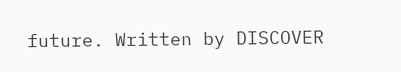future. Written by DISCOVER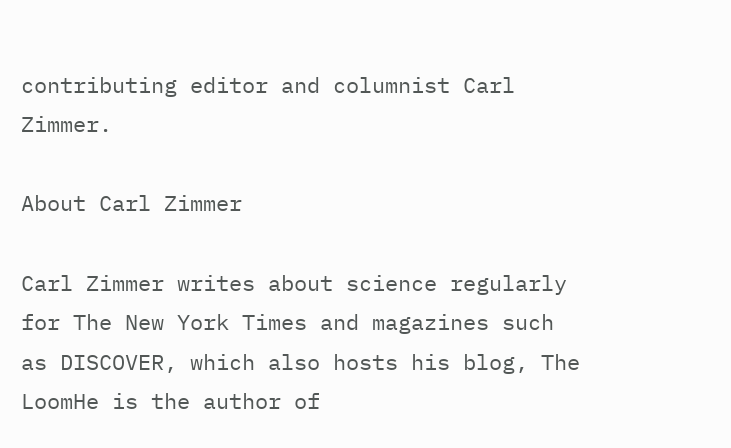contributing editor and columnist Carl Zimmer.

About Carl Zimmer

Carl Zimmer writes about science regularly for The New York Times and magazines such as DISCOVER, which also hosts his blog, The LoomHe is the author of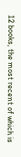12 books, the most recent of which is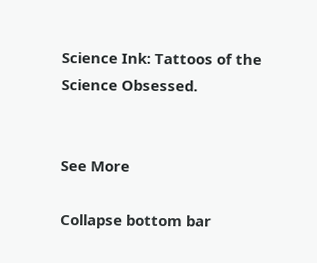Science Ink: Tattoos of the Science Obsessed.


See More

Collapse bottom bar